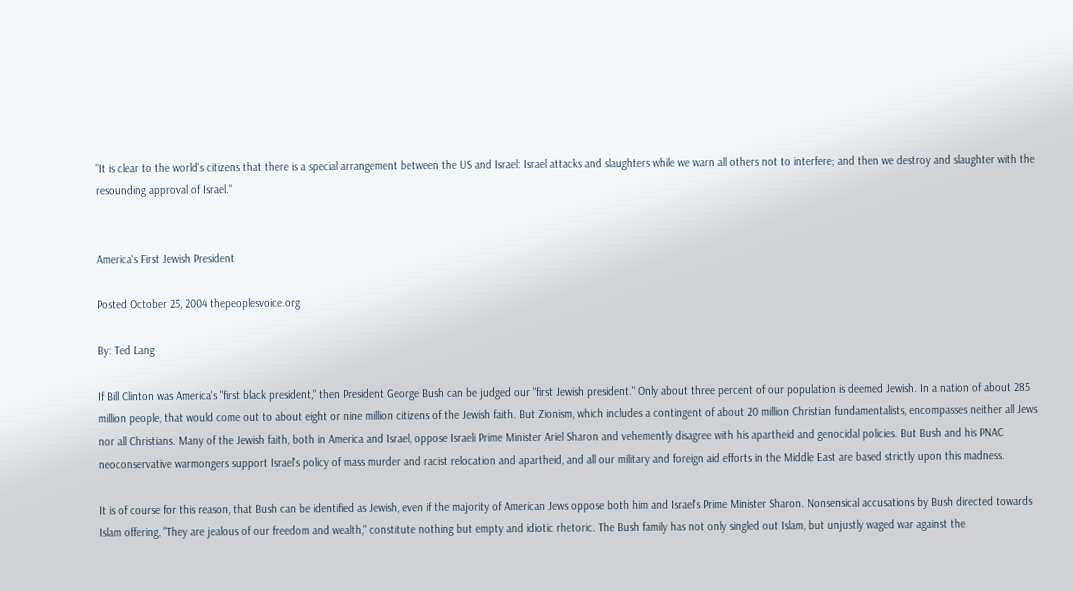"It is clear to the world's citizens that there is a special arrangement between the US and Israel: Israel attacks and slaughters while we warn all others not to interfere; and then we destroy and slaughter with the resounding approval of Israel."


America's First Jewish President

Posted October 25, 2004 thepeoplesvoice.org

By: Ted Lang

If Bill Clinton was America's "first black president," then President George Bush can be judged our "first Jewish president." Only about three percent of our population is deemed Jewish. In a nation of about 285 million people, that would come out to about eight or nine million citizens of the Jewish faith. But Zionism, which includes a contingent of about 20 million Christian fundamentalists, encompasses neither all Jews nor all Christians. Many of the Jewish faith, both in America and Israel, oppose Israeli Prime Minister Ariel Sharon and vehemently disagree with his apartheid and genocidal policies. But Bush and his PNAC neoconservative warmongers support Israel's policy of mass murder and racist relocation and apartheid, and all our military and foreign aid efforts in the Middle East are based strictly upon this madness.

It is of course for this reason, that Bush can be identified as Jewish, even if the majority of American Jews oppose both him and Israel's Prime Minister Sharon. Nonsensical accusations by Bush directed towards Islam offering, "They are jealous of our freedom and wealth," constitute nothing but empty and idiotic rhetoric. The Bush family has not only singled out Islam, but unjustly waged war against the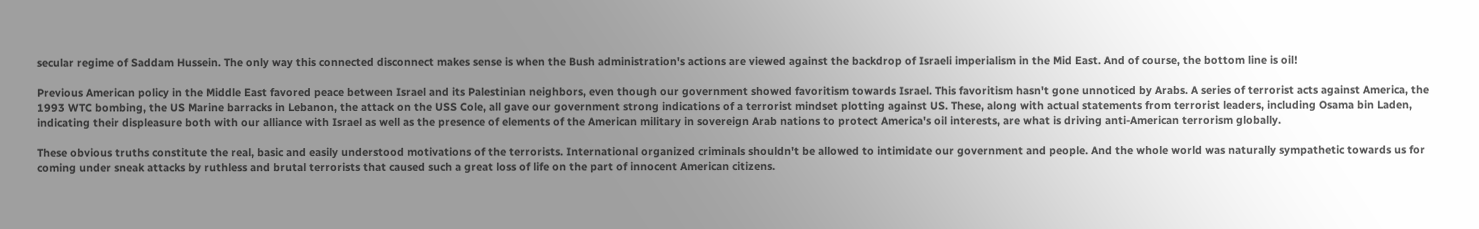secular regime of Saddam Hussein. The only way this connected disconnect makes sense is when the Bush administration's actions are viewed against the backdrop of Israeli imperialism in the Mid East. And of course, the bottom line is oil!

Previous American policy in the Middle East favored peace between Israel and its Palestinian neighbors, even though our government showed favoritism towards Israel. This favoritism hasn't gone unnoticed by Arabs. A series of terrorist acts against America, the 1993 WTC bombing, the US Marine barracks in Lebanon, the attack on the USS Cole, all gave our government strong indications of a terrorist mindset plotting against US. These, along with actual statements from terrorist leaders, including Osama bin Laden, indicating their displeasure both with our alliance with Israel as well as the presence of elements of the American military in sovereign Arab nations to protect America's oil interests, are what is driving anti-American terrorism globally.

These obvious truths constitute the real, basic and easily understood motivations of the terrorists. International organized criminals shouldn't be allowed to intimidate our government and people. And the whole world was naturally sympathetic towards us for coming under sneak attacks by ruthless and brutal terrorists that caused such a great loss of life on the part of innocent American citizens.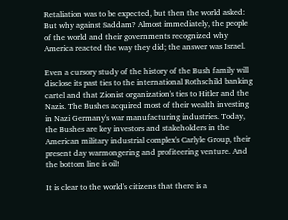Retaliation was to be expected, but then the world asked: But why against Saddam? Almost immediately, the people of the world and their governments recognized why America reacted the way they did; the answer was Israel.

Even a cursory study of the history of the Bush family will disclose its past ties to the international Rothschild banking cartel and that Zionist organization's ties to Hitler and the Nazis. The Bushes acquired most of their wealth investing in Nazi Germany's war manufacturing industries. Today, the Bushes are key investors and stakeholders in the American military industrial complex's Carlyle Group, their present day warmongering and profiteering venture. And the bottom line is oil!

It is clear to the world's citizens that there is a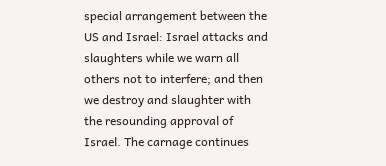special arrangement between the US and Israel: Israel attacks and slaughters while we warn all others not to interfere; and then we destroy and slaughter with the resounding approval of Israel. The carnage continues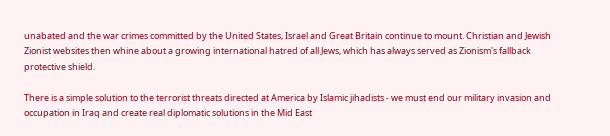unabated and the war crimes committed by the United States, Israel and Great Britain continue to mount. Christian and Jewish Zionist websites then whine about a growing international hatred of all Jews, which has always served as Zionism's fallback protective shield.

There is a simple solution to the terrorist threats directed at America by Islamic jihadists - we must end our military invasion and occupation in Iraq and create real diplomatic solutions in the Mid East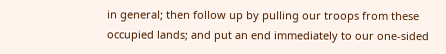in general; then follow up by pulling our troops from these occupied lands; and put an end immediately to our one-sided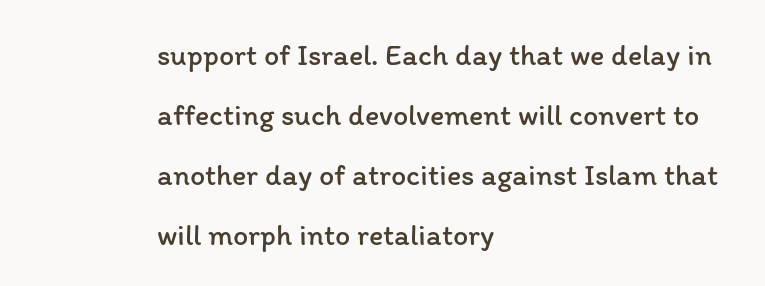support of Israel. Each day that we delay in affecting such devolvement will convert to another day of atrocities against Islam that will morph into retaliatory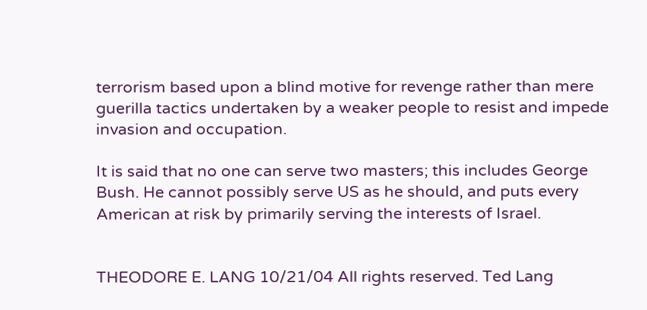terrorism based upon a blind motive for revenge rather than mere guerilla tactics undertaken by a weaker people to resist and impede invasion and occupation.

It is said that no one can serve two masters; this includes George Bush. He cannot possibly serve US as he should, and puts every American at risk by primarily serving the interests of Israel.


THEODORE E. LANG 10/21/04 All rights reserved. Ted Lang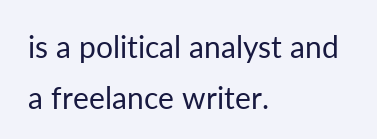is a political analyst and a freelance writer.